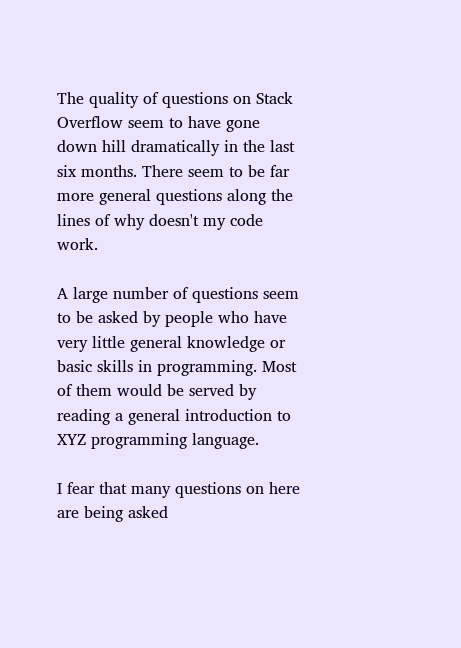The quality of questions on Stack Overflow seem to have gone down hill dramatically in the last six months. There seem to be far more general questions along the lines of why doesn't my code work.

A large number of questions seem to be asked by people who have very little general knowledge or basic skills in programming. Most of them would be served by reading a general introduction to XYZ programming language.

I fear that many questions on here are being asked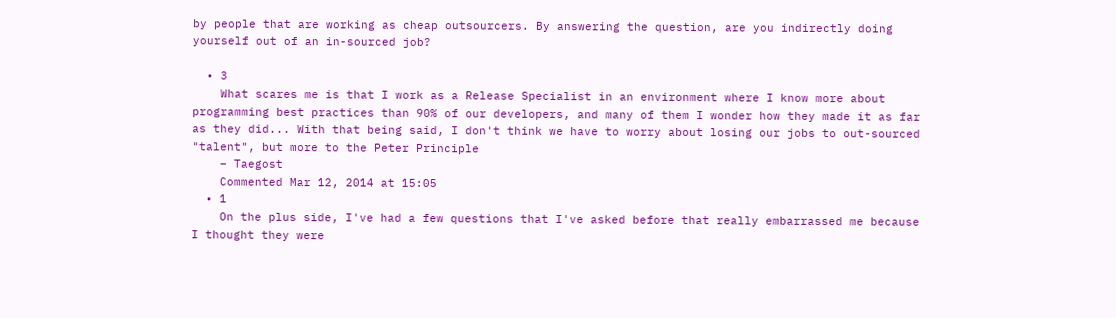by people that are working as cheap outsourcers. By answering the question, are you indirectly doing yourself out of an in-sourced job?

  • 3
    What scares me is that I work as a Release Specialist in an environment where I know more about programming best practices than 90% of our developers, and many of them I wonder how they made it as far as they did... With that being said, I don't think we have to worry about losing our jobs to out-sourced "talent", but more to the Peter Principle
    – Taegost
    Commented Mar 12, 2014 at 15:05
  • 1
    On the plus side, I've had a few questions that I've asked before that really embarrassed me because I thought they were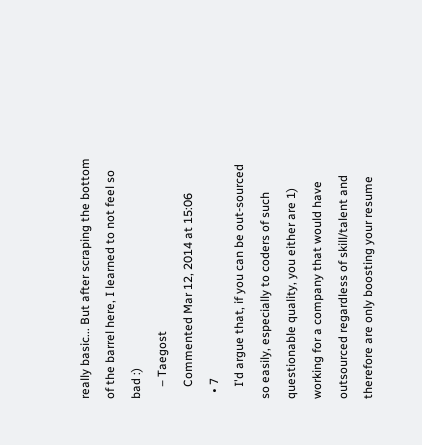really basic... But after scraping the bottom of the barrel here, I learned to not feel so bad :)
    – Taegost
    Commented Mar 12, 2014 at 15:06
  • 7
    I'd argue that, if you can be out-sourced so easily, especially to coders of such questionable quality, you either are 1) working for a company that would have outsourced regardless of skill/talent and therefore are only boosting your resume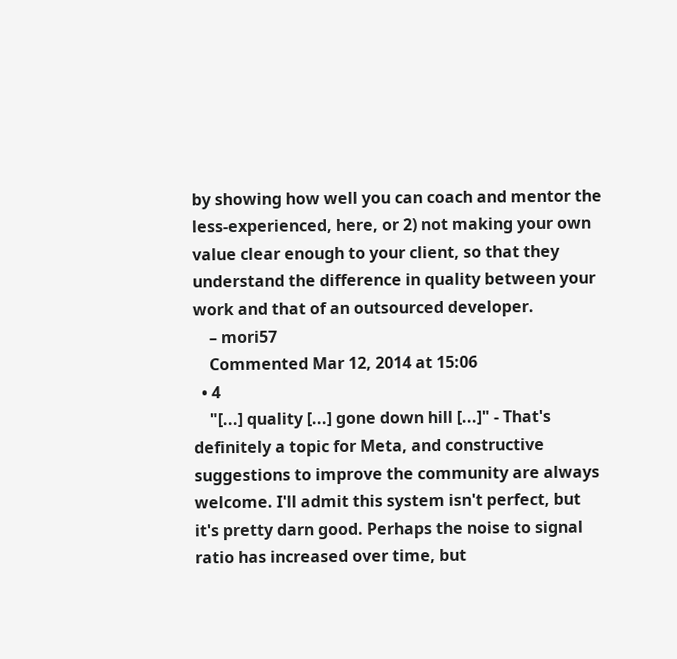by showing how well you can coach and mentor the less-experienced, here, or 2) not making your own value clear enough to your client, so that they understand the difference in quality between your work and that of an outsourced developer.
    – mori57
    Commented Mar 12, 2014 at 15:06
  • 4
    "[...] quality [...] gone down hill [...]" - That's definitely a topic for Meta, and constructive suggestions to improve the community are always welcome. I'll admit this system isn't perfect, but it's pretty darn good. Perhaps the noise to signal ratio has increased over time, but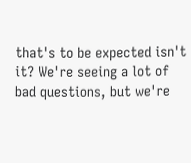that's to be expected isn't it? We're seeing a lot of bad questions, but we're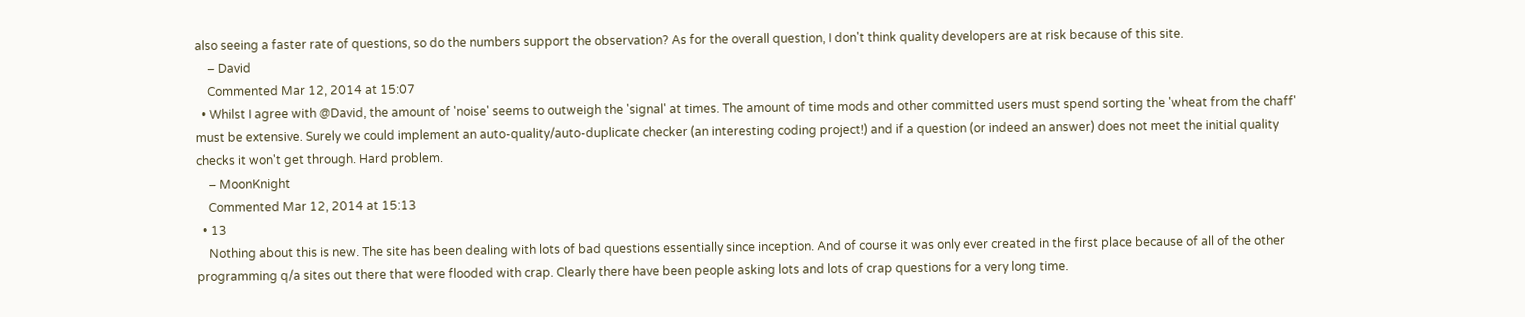also seeing a faster rate of questions, so do the numbers support the observation? As for the overall question, I don't think quality developers are at risk because of this site.
    – David
    Commented Mar 12, 2014 at 15:07
  • Whilst I agree with @David, the amount of 'noise' seems to outweigh the 'signal' at times. The amount of time mods and other committed users must spend sorting the 'wheat from the chaff' must be extensive. Surely we could implement an auto-quality/auto-duplicate checker (an interesting coding project!) and if a question (or indeed an answer) does not meet the initial quality checks it won't get through. Hard problem.
    – MoonKnight
    Commented Mar 12, 2014 at 15:13
  • 13
    Nothing about this is new. The site has been dealing with lots of bad questions essentially since inception. And of course it was only ever created in the first place because of all of the other programming q/a sites out there that were flooded with crap. Clearly there have been people asking lots and lots of crap questions for a very long time.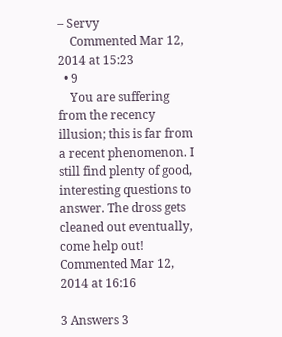– Servy
    Commented Mar 12, 2014 at 15:23
  • 9
    You are suffering from the recency illusion; this is far from a recent phenomenon. I still find plenty of good, interesting questions to answer. The dross gets cleaned out eventually, come help out! Commented Mar 12, 2014 at 16:16

3 Answers 3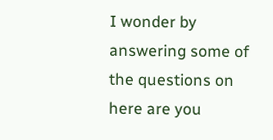I wonder by answering some of the questions on here are you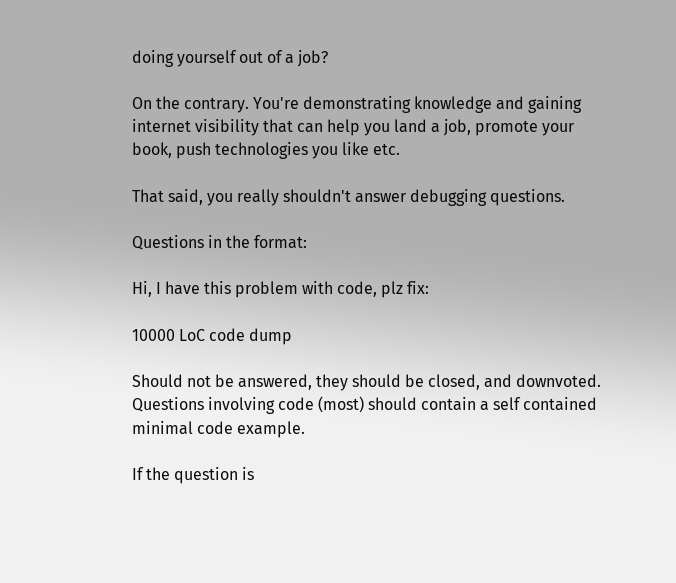doing yourself out of a job?

On the contrary. You're demonstrating knowledge and gaining internet visibility that can help you land a job, promote your book, push technologies you like etc.

That said, you really shouldn't answer debugging questions.

Questions in the format:

Hi, I have this problem with code, plz fix:

10000 LoC code dump

Should not be answered, they should be closed, and downvoted. Questions involving code (most) should contain a self contained minimal code example.

If the question is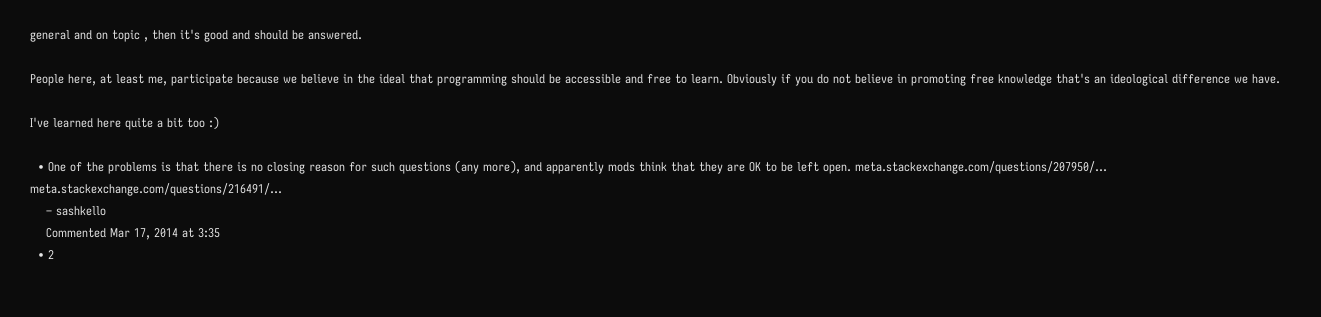general and on topic , then it's good and should be answered.

People here, at least me, participate because we believe in the ideal that programming should be accessible and free to learn. Obviously if you do not believe in promoting free knowledge that's an ideological difference we have.

I've learned here quite a bit too :)

  • One of the problems is that there is no closing reason for such questions (any more), and apparently mods think that they are OK to be left open. meta.stackexchange.com/questions/207950/… meta.stackexchange.com/questions/216491/…
    – sashkello
    Commented Mar 17, 2014 at 3:35
  • 2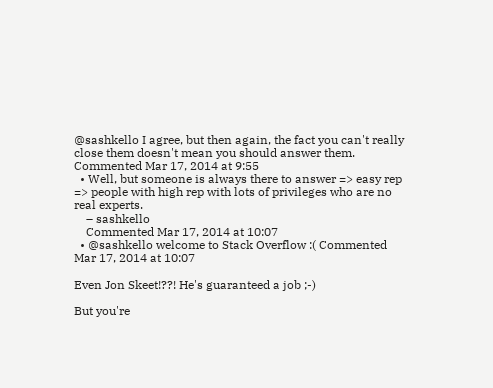@sashkello I agree, but then again, the fact you can't really close them doesn't mean you should answer them. Commented Mar 17, 2014 at 9:55
  • Well, but someone is always there to answer => easy rep => people with high rep with lots of privileges who are no real experts.
    – sashkello
    Commented Mar 17, 2014 at 10:07
  • @sashkello welcome to Stack Overflow :( Commented Mar 17, 2014 at 10:07

Even Jon Skeet!??! He's guaranteed a job ;-)

But you're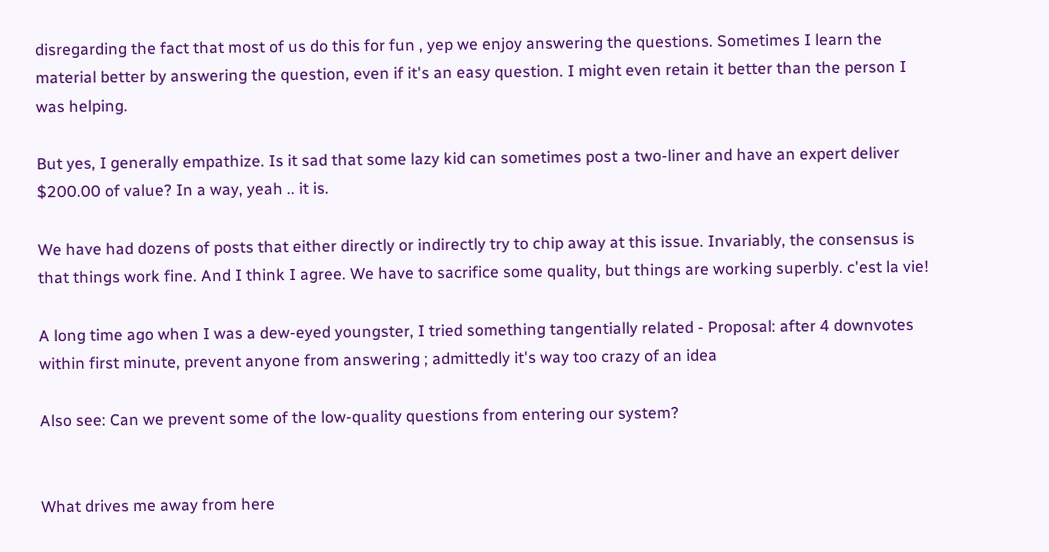disregarding the fact that most of us do this for fun , yep we enjoy answering the questions. Sometimes I learn the material better by answering the question, even if it's an easy question. I might even retain it better than the person I was helping.

But yes, I generally empathize. Is it sad that some lazy kid can sometimes post a two-liner and have an expert deliver $200.00 of value? In a way, yeah .. it is.

We have had dozens of posts that either directly or indirectly try to chip away at this issue. Invariably, the consensus is that things work fine. And I think I agree. We have to sacrifice some quality, but things are working superbly. c'est la vie!

A long time ago when I was a dew-eyed youngster, I tried something tangentially related - Proposal: after 4 downvotes within first minute, prevent anyone from answering ; admittedly it's way too crazy of an idea

Also see: Can we prevent some of the low-quality questions from entering our system?


What drives me away from here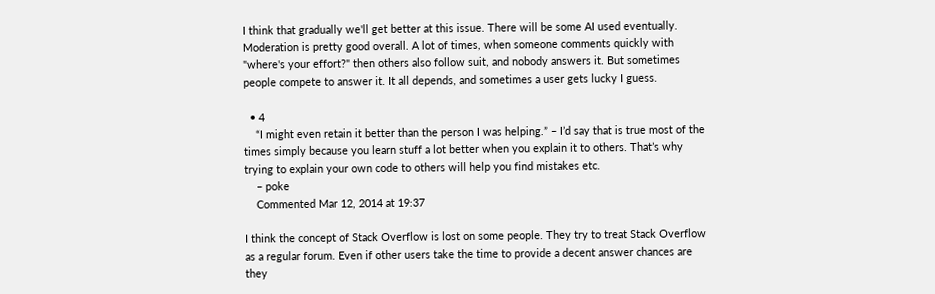I think that gradually we'll get better at this issue. There will be some AI used eventually. Moderation is pretty good overall. A lot of times, when someone comments quickly with "where's your effort?" then others also follow suit, and nobody answers it. But sometimes people compete to answer it. It all depends, and sometimes a user gets lucky I guess.

  • 4
    “I might even retain it better than the person I was helping.” – I’d say that is true most of the times simply because you learn stuff a lot better when you explain it to others. That’s why trying to explain your own code to others will help you find mistakes etc.
    – poke
    Commented Mar 12, 2014 at 19:37

I think the concept of Stack Overflow is lost on some people. They try to treat Stack Overflow as a regular forum. Even if other users take the time to provide a decent answer chances are they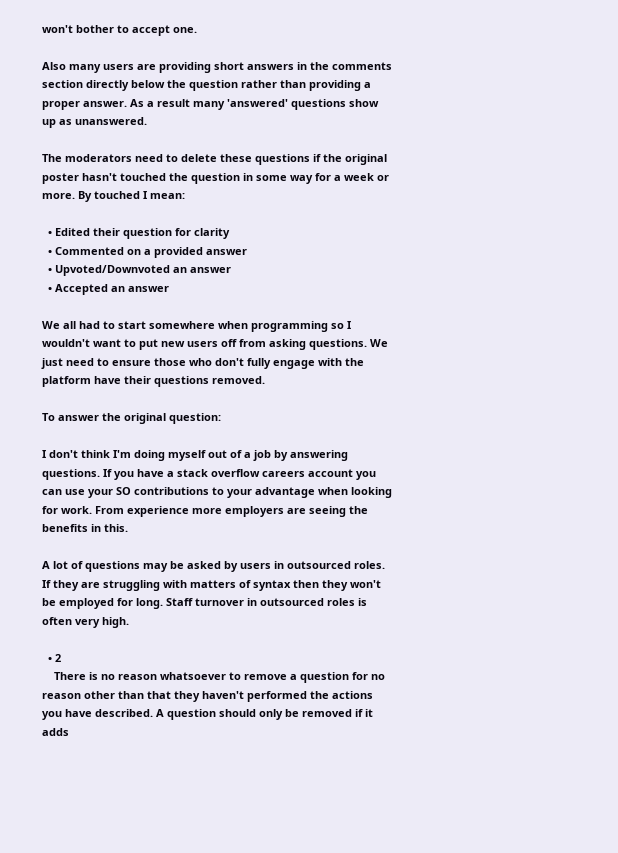won't bother to accept one.

Also many users are providing short answers in the comments section directly below the question rather than providing a proper answer. As a result many 'answered' questions show up as unanswered.

The moderators need to delete these questions if the original poster hasn't touched the question in some way for a week or more. By touched I mean:

  • Edited their question for clarity
  • Commented on a provided answer
  • Upvoted/Downvoted an answer
  • Accepted an answer

We all had to start somewhere when programming so I wouldn't want to put new users off from asking questions. We just need to ensure those who don't fully engage with the platform have their questions removed.

To answer the original question:

I don't think I'm doing myself out of a job by answering questions. If you have a stack overflow careers account you can use your SO contributions to your advantage when looking for work. From experience more employers are seeing the benefits in this.

A lot of questions may be asked by users in outsourced roles. If they are struggling with matters of syntax then they won't be employed for long. Staff turnover in outsourced roles is often very high.

  • 2
    There is no reason whatsoever to remove a question for no reason other than that they haven't performed the actions you have described. A question should only be removed if it adds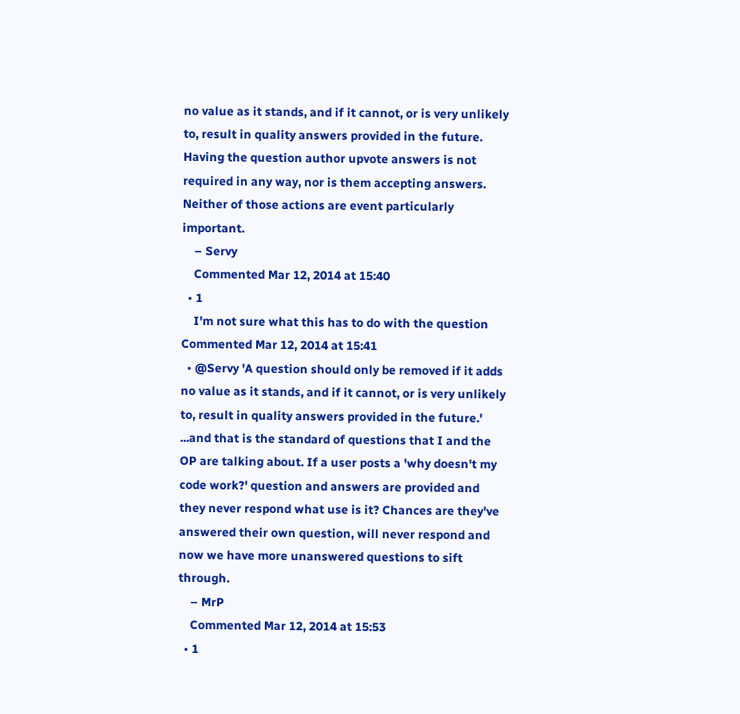no value as it stands, and if it cannot, or is very unlikely to, result in quality answers provided in the future. Having the question author upvote answers is not required in any way, nor is them accepting answers. Neither of those actions are event particularly important.
    – Servy
    Commented Mar 12, 2014 at 15:40
  • 1
    I'm not sure what this has to do with the question Commented Mar 12, 2014 at 15:41
  • @Servy 'A question should only be removed if it adds no value as it stands, and if it cannot, or is very unlikely to, result in quality answers provided in the future.' ...and that is the standard of questions that I and the OP are talking about. If a user posts a 'why doesn't my code work?' question and answers are provided and they never respond what use is it? Chances are they've answered their own question, will never respond and now we have more unanswered questions to sift through.
    – MrP
    Commented Mar 12, 2014 at 15:53
  • 1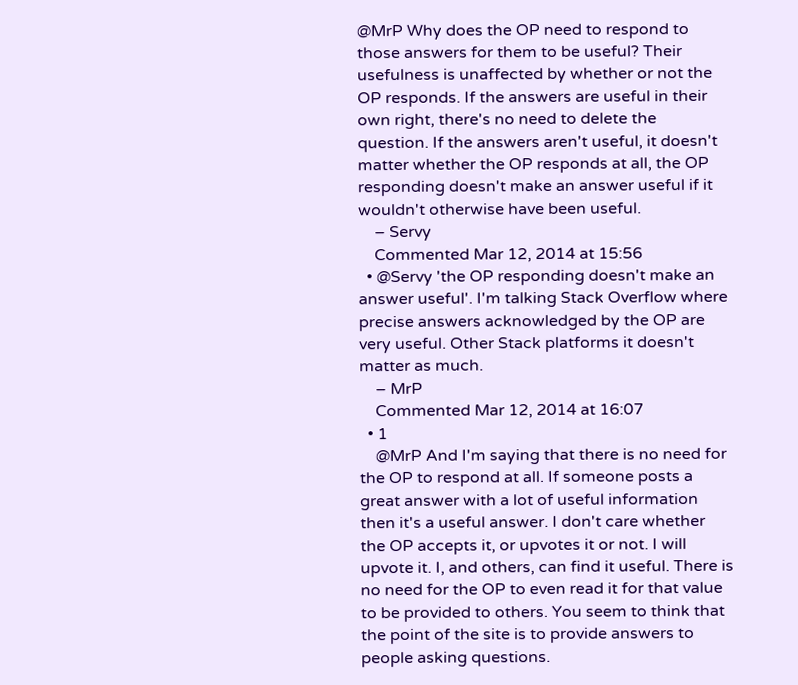@MrP Why does the OP need to respond to those answers for them to be useful? Their usefulness is unaffected by whether or not the OP responds. If the answers are useful in their own right, there's no need to delete the question. If the answers aren't useful, it doesn't matter whether the OP responds at all, the OP responding doesn't make an answer useful if it wouldn't otherwise have been useful.
    – Servy
    Commented Mar 12, 2014 at 15:56
  • @Servy 'the OP responding doesn't make an answer useful'. I'm talking Stack Overflow where precise answers acknowledged by the OP are very useful. Other Stack platforms it doesn't matter as much.
    – MrP
    Commented Mar 12, 2014 at 16:07
  • 1
    @MrP And I'm saying that there is no need for the OP to respond at all. If someone posts a great answer with a lot of useful information then it's a useful answer. I don't care whether the OP accepts it, or upvotes it or not. I will upvote it. I, and others, can find it useful. There is no need for the OP to even read it for that value to be provided to others. You seem to think that the point of the site is to provide answers to people asking questions.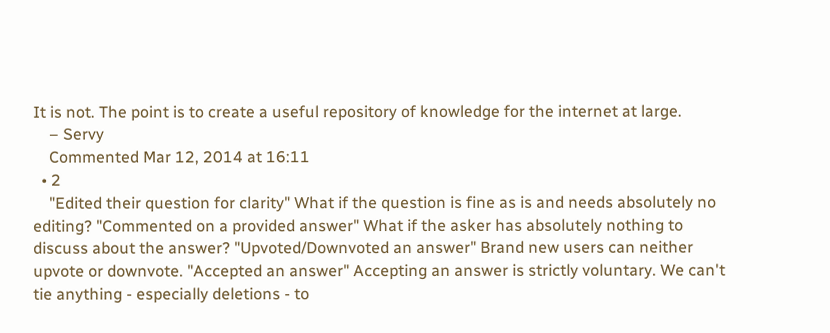It is not. The point is to create a useful repository of knowledge for the internet at large.
    – Servy
    Commented Mar 12, 2014 at 16:11
  • 2
    "Edited their question for clarity" What if the question is fine as is and needs absolutely no editing? "Commented on a provided answer" What if the asker has absolutely nothing to discuss about the answer? "Upvoted/Downvoted an answer" Brand new users can neither upvote or downvote. "Accepted an answer" Accepting an answer is strictly voluntary. We can't tie anything - especially deletions - to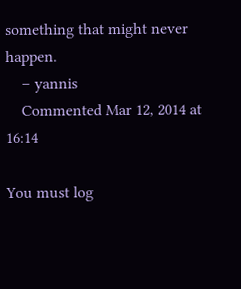something that might never happen.
    – yannis
    Commented Mar 12, 2014 at 16:14

You must log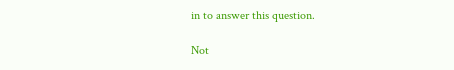in to answer this question.

Not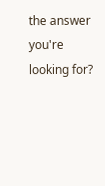the answer you're looking for?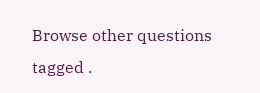Browse other questions tagged .